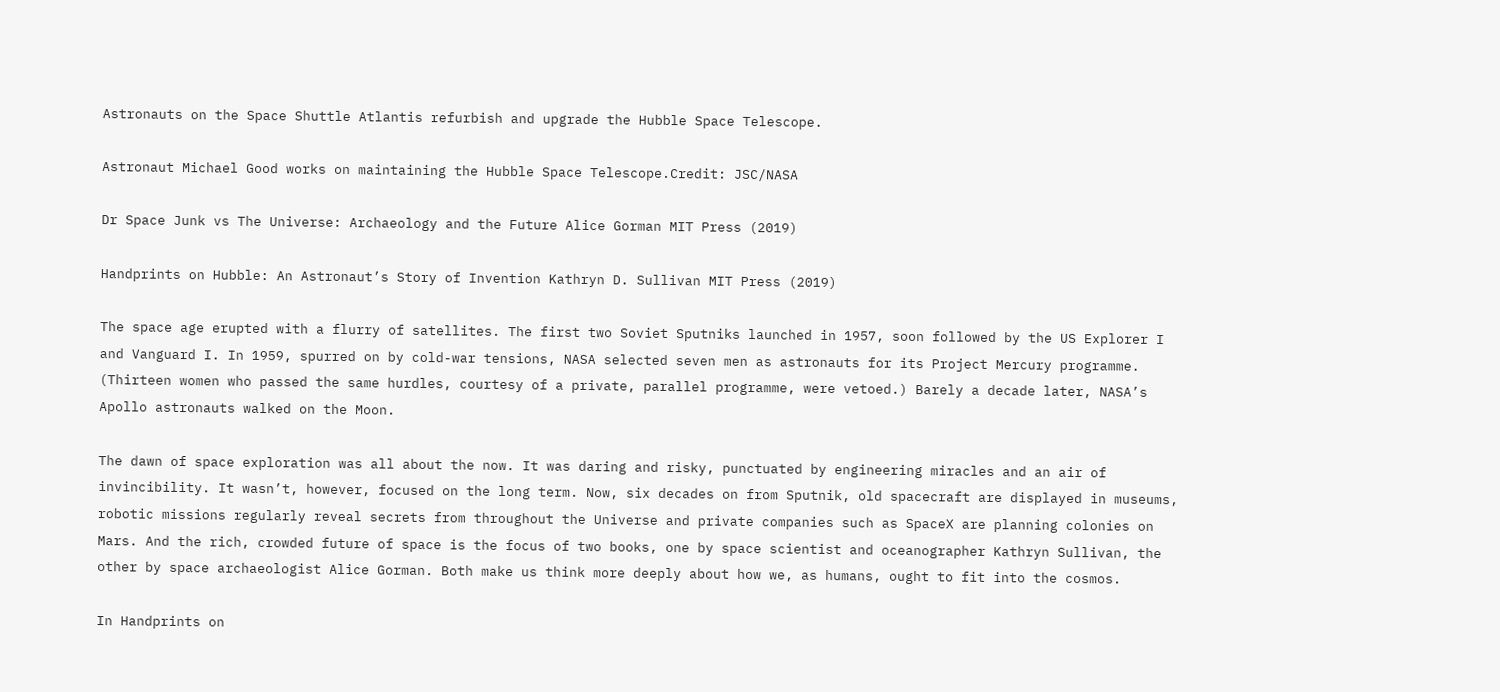Astronauts on the Space Shuttle Atlantis refurbish and upgrade the Hubble Space Telescope.

Astronaut Michael Good works on maintaining the Hubble Space Telescope.Credit: JSC/NASA

Dr Space Junk vs The Universe: Archaeology and the Future Alice Gorman MIT Press (2019)

Handprints on Hubble: An Astronaut’s Story of Invention Kathryn D. Sullivan MIT Press (2019)

The space age erupted with a flurry of satellites. The first two Soviet Sputniks launched in 1957, soon followed by the US Explorer I and Vanguard I. In 1959, spurred on by cold-war tensions, NASA selected seven men as astronauts for its Project Mercury programme. (Thirteen women who passed the same hurdles, courtesy of a private, parallel programme, were vetoed.) Barely a decade later, NASA’s Apollo astronauts walked on the Moon.

The dawn of space exploration was all about the now. It was daring and risky, punctuated by engineering miracles and an air of invincibility. It wasn’t, however, focused on the long term. Now, six decades on from Sputnik, old spacecraft are displayed in museums, robotic missions regularly reveal secrets from throughout the Universe and private companies such as SpaceX are planning colonies on Mars. And the rich, crowded future of space is the focus of two books, one by space scientist and oceanographer Kathryn Sullivan, the other by space archaeologist Alice Gorman. Both make us think more deeply about how we, as humans, ought to fit into the cosmos.

In Handprints on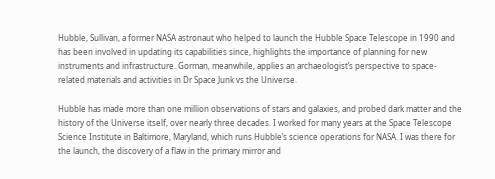Hubble, Sullivan, a former NASA astronaut who helped to launch the Hubble Space Telescope in 1990 and has been involved in updating its capabilities since, highlights the importance of planning for new instruments and infrastructure. Gorman, meanwhile, applies an archaeologist’s perspective to space-related materials and activities in Dr Space Junk vs the Universe.

Hubble has made more than one million observations of stars and galaxies, and probed dark matter and the history of the Universe itself, over nearly three decades. I worked for many years at the Space Telescope Science Institute in Baltimore, Maryland, which runs Hubble’s science operations for NASA. I was there for the launch, the discovery of a flaw in the primary mirror and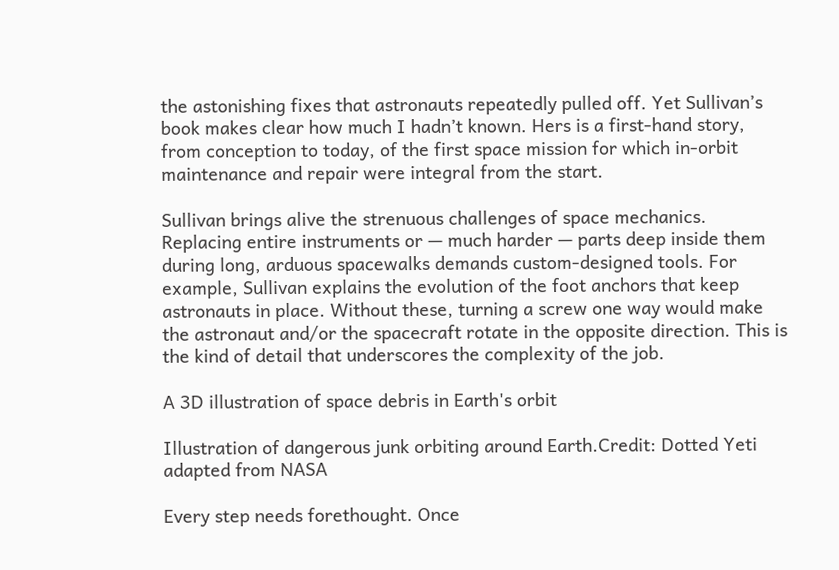the astonishing fixes that astronauts repeatedly pulled off. Yet Sullivan’s book makes clear how much I hadn’t known. Hers is a first-hand story, from conception to today, of the first space mission for which in-orbit maintenance and repair were integral from the start.

Sullivan brings alive the strenuous challenges of space mechanics. Replacing entire instruments or — much harder — parts deep inside them during long, arduous spacewalks demands custom-designed tools. For example, Sullivan explains the evolution of the foot anchors that keep astronauts in place. Without these, turning a screw one way would make the astronaut and/or the spacecraft rotate in the opposite direction. This is the kind of detail that underscores the complexity of the job.

A 3D illustration of space debris in Earth's orbit

Illustration of dangerous junk orbiting around Earth.Credit: Dotted Yeti adapted from NASA

Every step needs forethought. Once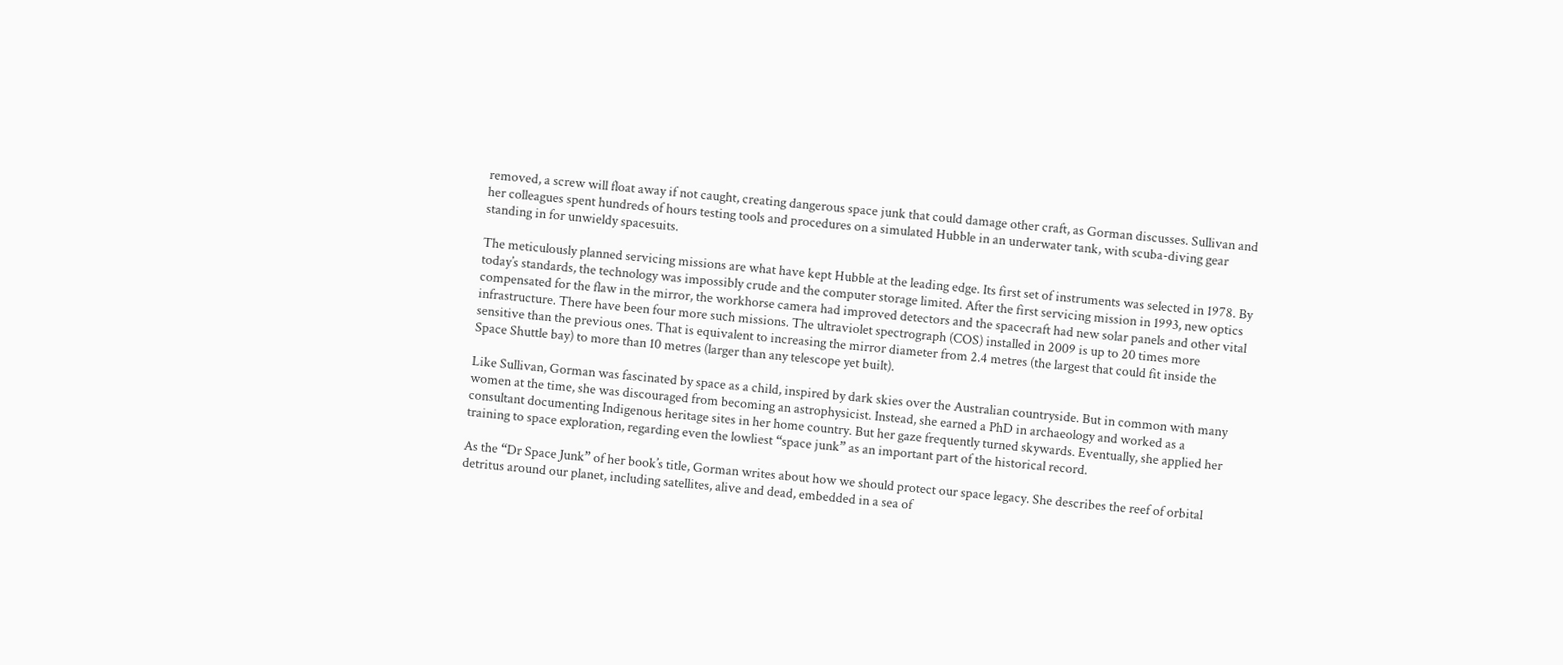removed, a screw will float away if not caught, creating dangerous space junk that could damage other craft, as Gorman discusses. Sullivan and her colleagues spent hundreds of hours testing tools and procedures on a simulated Hubble in an underwater tank, with scuba-diving gear standing in for unwieldy spacesuits.

The meticulously planned servicing missions are what have kept Hubble at the leading edge. Its first set of instruments was selected in 1978. By today’s standards, the technology was impossibly crude and the computer storage limited. After the first servicing mission in 1993, new optics compensated for the flaw in the mirror, the workhorse camera had improved detectors and the spacecraft had new solar panels and other vital infrastructure. There have been four more such missions. The ultraviolet spectrograph (COS) installed in 2009 is up to 20 times more sensitive than the previous ones. That is equivalent to increasing the mirror diameter from 2.4 metres (the largest that could fit inside the Space Shuttle bay) to more than 10 metres (larger than any telescope yet built).

Like Sullivan, Gorman was fascinated by space as a child, inspired by dark skies over the Australian countryside. But in common with many women at the time, she was discouraged from becoming an astrophysicist. Instead, she earned a PhD in archaeology and worked as a consultant documenting Indigenous heritage sites in her home country. But her gaze frequently turned skywards. Eventually, she applied her training to space exploration, regarding even the lowliest “space junk” as an important part of the historical record.

As the “Dr Space Junk” of her book’s title, Gorman writes about how we should protect our space legacy. She describes the reef of orbital detritus around our planet, including satellites, alive and dead, embedded in a sea of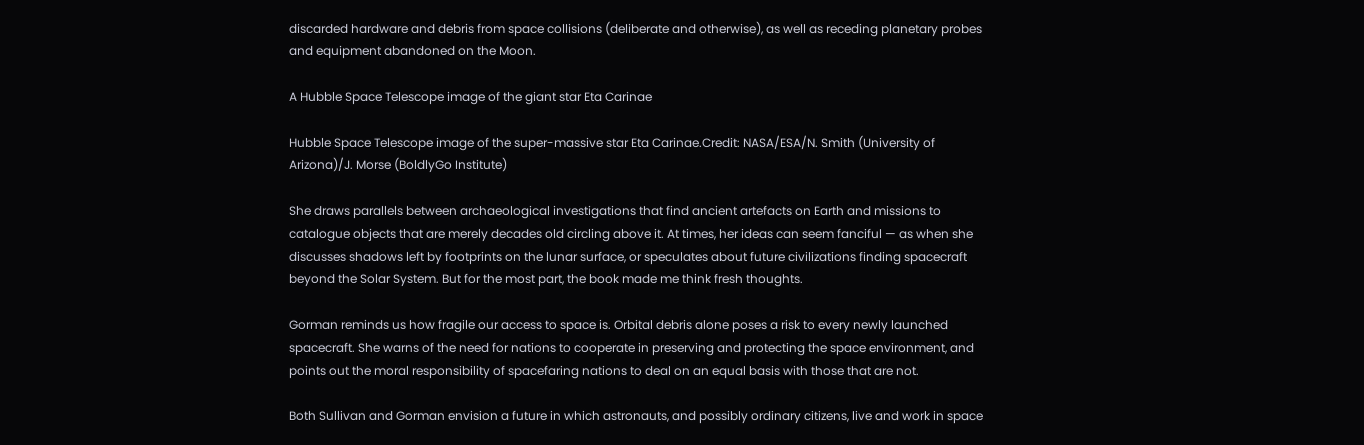discarded hardware and debris from space collisions (deliberate and otherwise), as well as receding planetary probes and equipment abandoned on the Moon.

A Hubble Space Telescope image of the giant star Eta Carinae

Hubble Space Telescope image of the super-massive star Eta Carinae.Credit: NASA/ESA/N. Smith (University of Arizona)/J. Morse (BoldlyGo Institute)

She draws parallels between archaeological investigations that find ancient artefacts on Earth and missions to catalogue objects that are merely decades old circling above it. At times, her ideas can seem fanciful — as when she discusses shadows left by footprints on the lunar surface, or speculates about future civilizations finding spacecraft beyond the Solar System. But for the most part, the book made me think fresh thoughts.

Gorman reminds us how fragile our access to space is. Orbital debris alone poses a risk to every newly launched spacecraft. She warns of the need for nations to cooperate in preserving and protecting the space environment, and points out the moral responsibility of spacefaring nations to deal on an equal basis with those that are not.

Both Sullivan and Gorman envision a future in which astronauts, and possibly ordinary citizens, live and work in space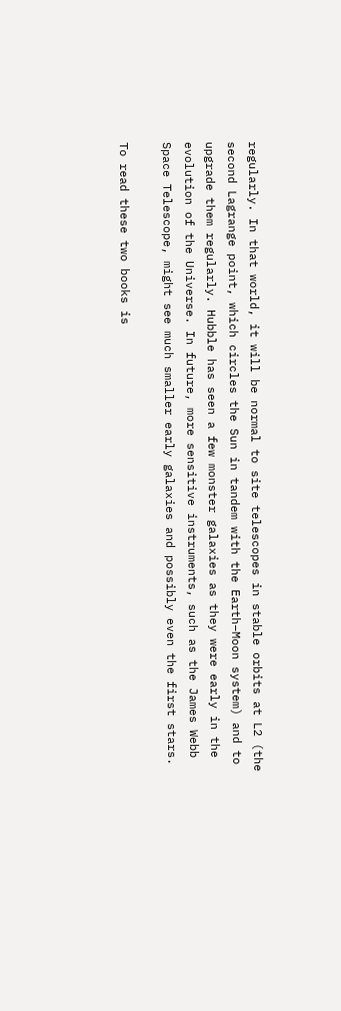regularly. In that world, it will be normal to site telescopes in stable orbits at L2 (the second Lagrange point, which circles the Sun in tandem with the Earth–Moon system) and to upgrade them regularly. Hubble has seen a few monster galaxies as they were early in the evolution of the Universe. In future, more sensitive instruments, such as the James Webb Space Telescope, might see much smaller early galaxies and possibly even the first stars.

To read these two books is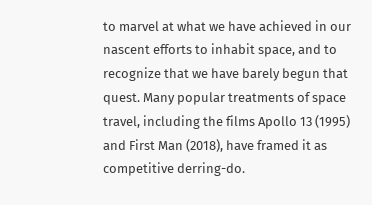to marvel at what we have achieved in our nascent efforts to inhabit space, and to recognize that we have barely begun that quest. Many popular treatments of space travel, including the films Apollo 13 (1995) and First Man (2018), have framed it as competitive derring-do.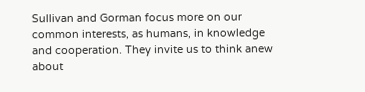Sullivan and Gorman focus more on our common interests, as humans, in knowledge and cooperation. They invite us to think anew about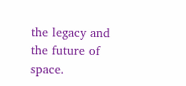the legacy and the future of space.